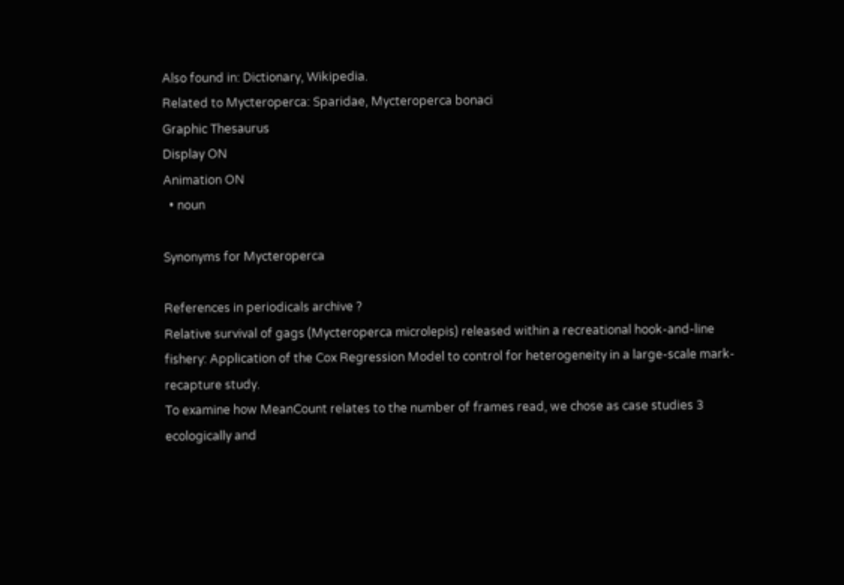Also found in: Dictionary, Wikipedia.
Related to Mycteroperca: Sparidae, Mycteroperca bonaci
Graphic Thesaurus
Display ON
Animation ON
  • noun

Synonyms for Mycteroperca

References in periodicals archive ?
Relative survival of gags (Mycteroperca microlepis) released within a recreational hook-and-line fishery: Application of the Cox Regression Model to control for heterogeneity in a large-scale mark-recapture study.
To examine how MeanCount relates to the number of frames read, we chose as case studies 3 ecologically and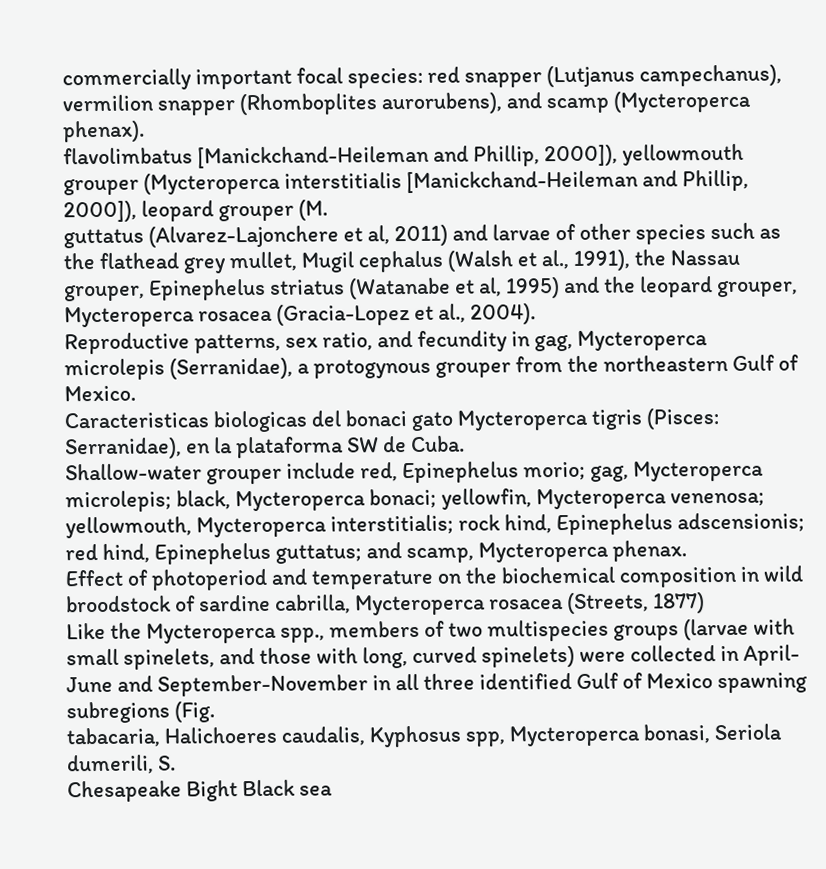commercially important focal species: red snapper (Lutjanus campechanus), vermilion snapper (Rhomboplites aurorubens), and scamp (Mycteroperca phenax).
flavolimbatus [Manickchand-Heileman and Phillip, 2000]), yellowmouth grouper (Mycteroperca interstitialis [Manickchand-Heileman and Phillip, 2000]), leopard grouper (M.
guttatus (Alvarez-Lajonchere et al, 2011) and larvae of other species such as the flathead grey mullet, Mugil cephalus (Walsh et al., 1991), the Nassau grouper, Epinephelus striatus (Watanabe et al, 1995) and the leopard grouper, Mycteroperca rosacea (Gracia-Lopez et al., 2004).
Reproductive patterns, sex ratio, and fecundity in gag, Mycteroperca microlepis (Serranidae), a protogynous grouper from the northeastern Gulf of Mexico.
Caracteristicas biologicas del bonaci gato Mycteroperca tigris (Pisces: Serranidae), en la plataforma SW de Cuba.
Shallow-water grouper include red, Epinephelus morio; gag, Mycteroperca microlepis; black, Mycteroperca bonaci; yellowfin, Mycteroperca venenosa; yellowmouth, Mycteroperca interstitialis; rock hind, Epinephelus adscensionis; red hind, Epinephelus guttatus; and scamp, Mycteroperca phenax.
Effect of photoperiod and temperature on the biochemical composition in wild broodstock of sardine cabrilla, Mycteroperca rosacea (Streets, 1877)
Like the Mycteroperca spp., members of two multispecies groups (larvae with small spinelets, and those with long, curved spinelets) were collected in April-June and September-November in all three identified Gulf of Mexico spawning subregions (Fig.
tabacaria, Halichoeres caudalis, Kyphosus spp, Mycteroperca bonasi, Seriola dumerili, S.
Chesapeake Bight Black sea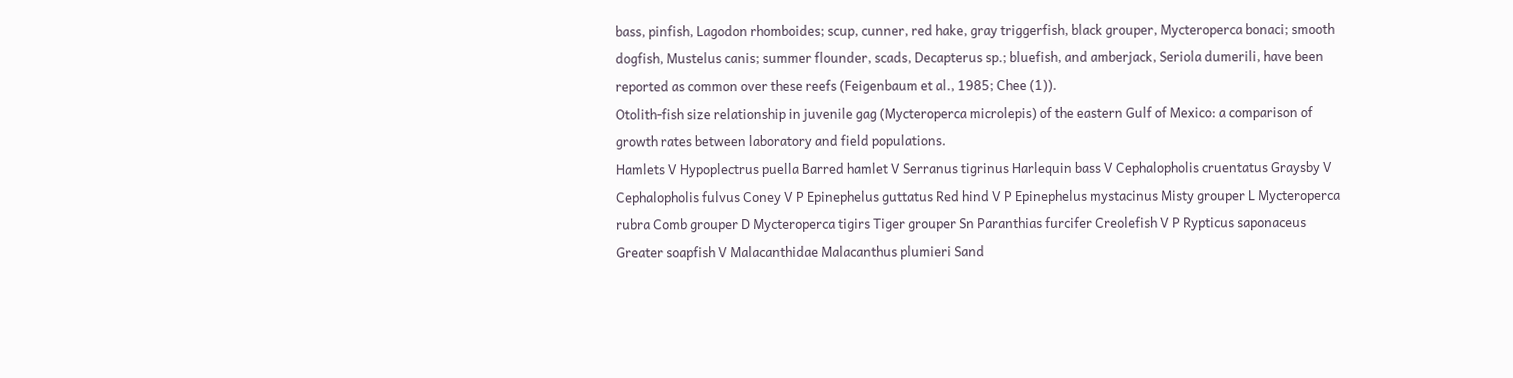bass, pinfish, Lagodon rhomboides; scup, cunner, red hake, gray triggerfish, black grouper, Mycteroperca bonaci; smooth dogfish, Mustelus canis; summer flounder, scads, Decapterus sp.; bluefish, and amberjack, Seriola dumerili, have been reported as common over these reefs (Feigenbaum et al., 1985; Chee (1)).
Otolith-fish size relationship in juvenile gag (Mycteroperca microlepis) of the eastern Gulf of Mexico: a comparison of growth rates between laboratory and field populations.
Hamlets V Hypoplectrus puella Barred hamlet V Serranus tigrinus Harlequin bass V Cephalopholis cruentatus Graysby V Cephalopholis fulvus Coney V P Epinephelus guttatus Red hind V P Epinephelus mystacinus Misty grouper L Mycteroperca rubra Comb grouper D Mycteroperca tigirs Tiger grouper Sn Paranthias furcifer Creolefish V P Rypticus saponaceus Greater soapfish V Malacanthidae Malacanthus plumieri Sand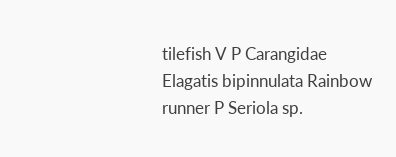tilefish V P Carangidae Elagatis bipinnulata Rainbow runner P Seriola sp.